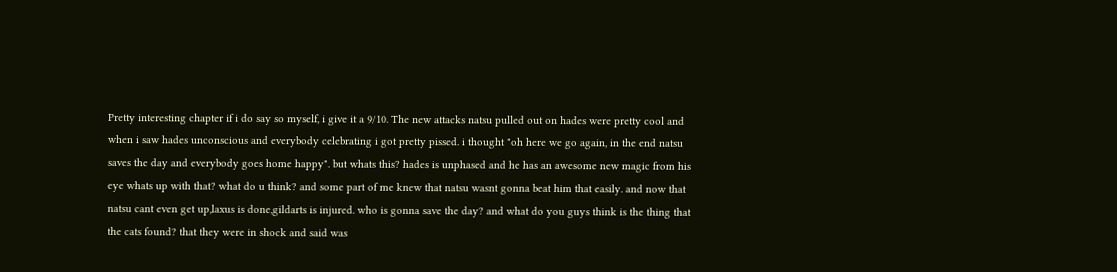Pretty interesting chapter if i do say so myself, i give it a 9/10. The new attacks natsu pulled out on hades were pretty cool and when i saw hades unconscious and everybody celebrating i got pretty pissed. i thought "oh here we go again, in the end natsu saves the day and everybody goes home happy". but whats this? hades is unphased and he has an awesome new magic from his eye whats up with that? what do u think? and some part of me knew that natsu wasnt gonna beat him that easily. and now that natsu cant even get up,laxus is done,gildarts is injured. who is gonna save the day? and what do you guys think is the thing that the cats found? that they were in shock and said was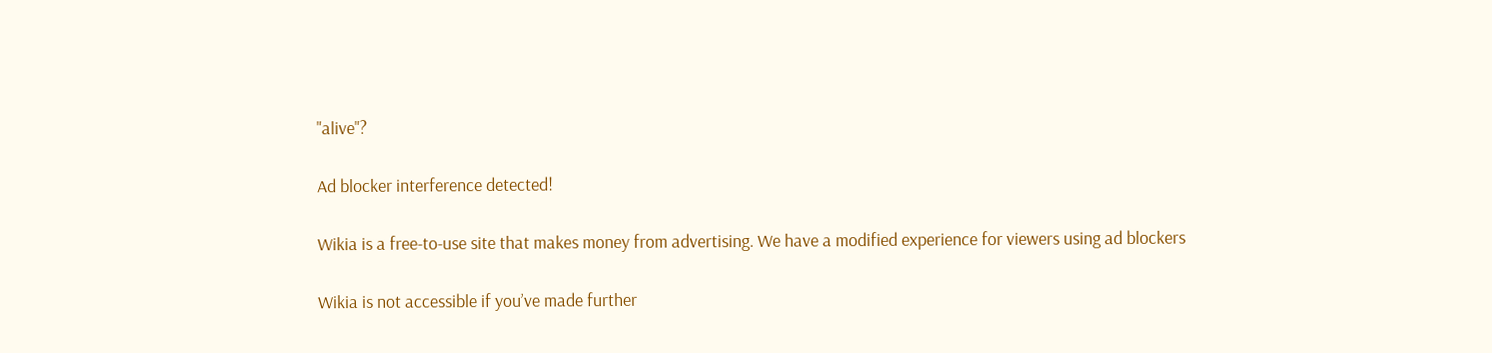"alive"?

Ad blocker interference detected!

Wikia is a free-to-use site that makes money from advertising. We have a modified experience for viewers using ad blockers

Wikia is not accessible if you’ve made further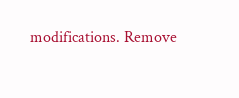modifications. Remove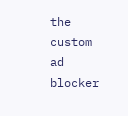the custom ad blocker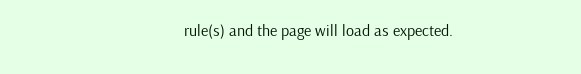rule(s) and the page will load as expected.